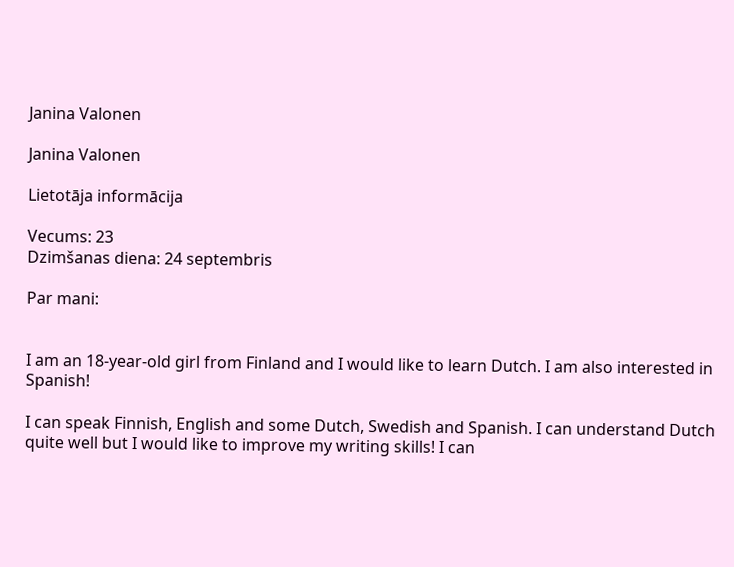Janina Valonen

Janina Valonen

Lietotāja informācija

Vecums: 23
Dzimšanas diena: 24 septembris

Par mani:


I am an 18-year-old girl from Finland and I would like to learn Dutch. I am also interested in Spanish!

I can speak Finnish, English and some Dutch, Swedish and Spanish. I can understand Dutch quite well but I would like to improve my writing skills! I can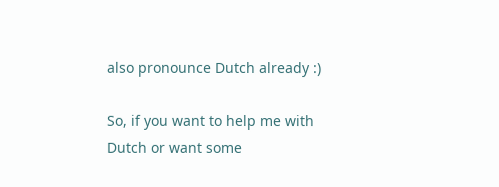also pronounce Dutch already :)

So, if you want to help me with Dutch or want some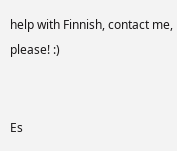help with Finnish, contact me, please! :)


Es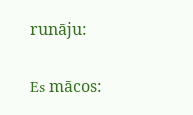runāju:

Es mācos: